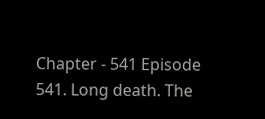Chapter - 541 Episode 541. Long death. The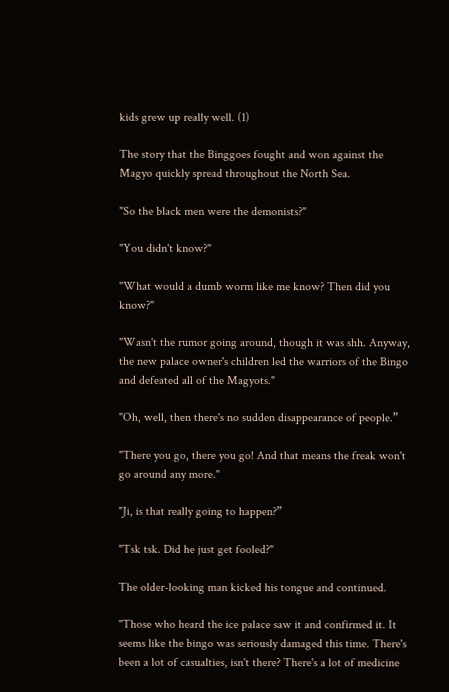kids grew up really well. (1)

The story that the Binggoes fought and won against the Magyo quickly spread throughout the North Sea.

"So the black men were the demonists?"

"You didn't know?"

"What would a dumb worm like me know? Then did you know?"

"Wasn't the rumor going around, though it was shh. Anyway, the new palace owner's children led the warriors of the Bingo and defeated all of the Magyots."

"Oh, well, then there's no sudden disappearance of people.”

"There you go, there you go! And that means the freak won't go around any more."

"Ji, is that really going to happen?”

"Tsk tsk. Did he just get fooled?"

The older-looking man kicked his tongue and continued.

"Those who heard the ice palace saw it and confirmed it. It seems like the bingo was seriously damaged this time. There's been a lot of casualties, isn't there? There's a lot of medicine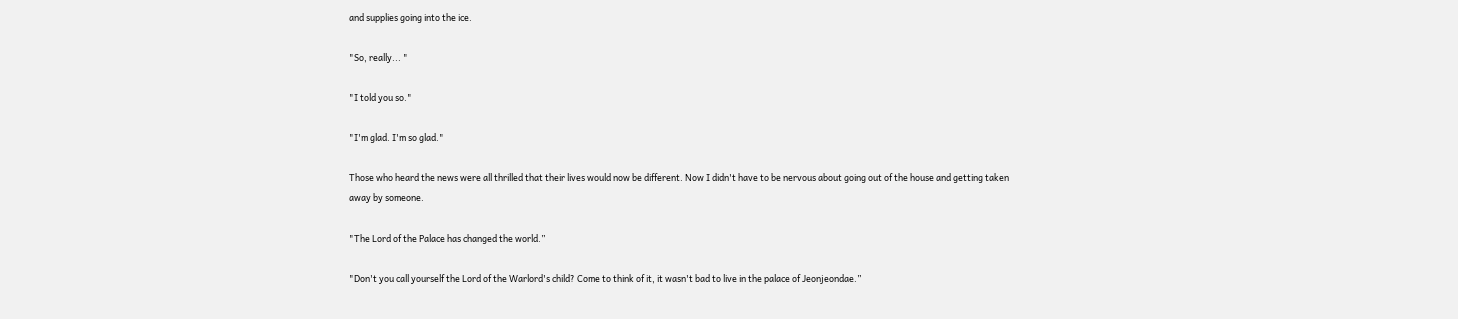and supplies going into the ice.

"So, really... "

"I told you so."

"I'm glad. I'm so glad."

Those who heard the news were all thrilled that their lives would now be different. Now I didn't have to be nervous about going out of the house and getting taken away by someone.

"The Lord of the Palace has changed the world.”

"Don't you call yourself the Lord of the Warlord's child? Come to think of it, it wasn't bad to live in the palace of Jeonjeondae.”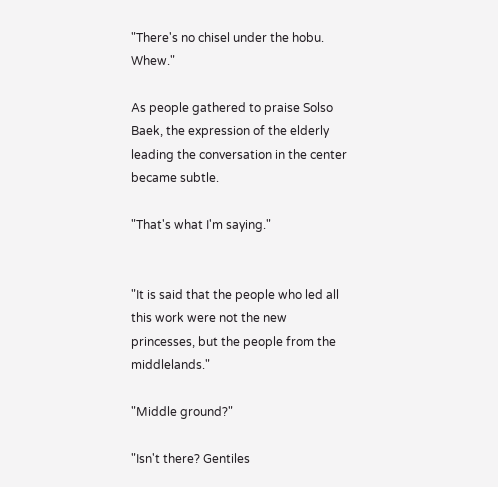"There's no chisel under the hobu. Whew."

As people gathered to praise Solso Baek, the expression of the elderly leading the conversation in the center became subtle.

"That's what I'm saying."


"It is said that the people who led all this work were not the new princesses, but the people from the middlelands."

"Middle ground?"

"Isn't there? Gentiles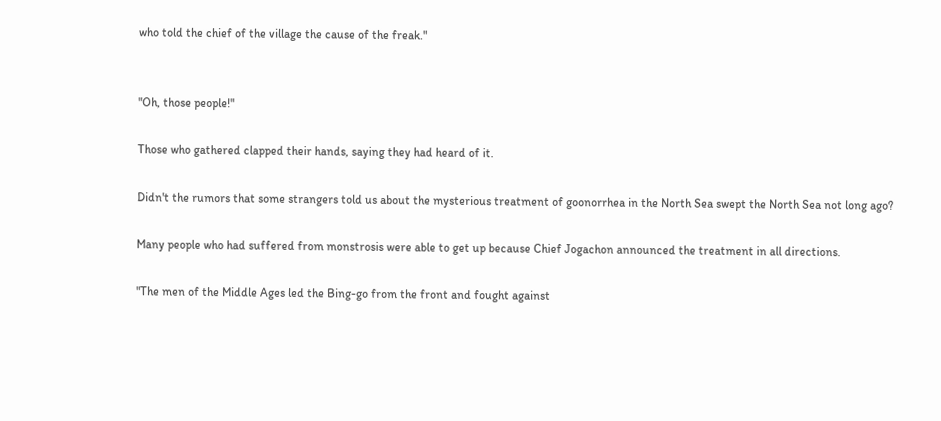who told the chief of the village the cause of the freak."


"Oh, those people!"

Those who gathered clapped their hands, saying they had heard of it.

Didn't the rumors that some strangers told us about the mysterious treatment of goonorrhea in the North Sea swept the North Sea not long ago?

Many people who had suffered from monstrosis were able to get up because Chief Jogachon announced the treatment in all directions.

"The men of the Middle Ages led the Bing-go from the front and fought against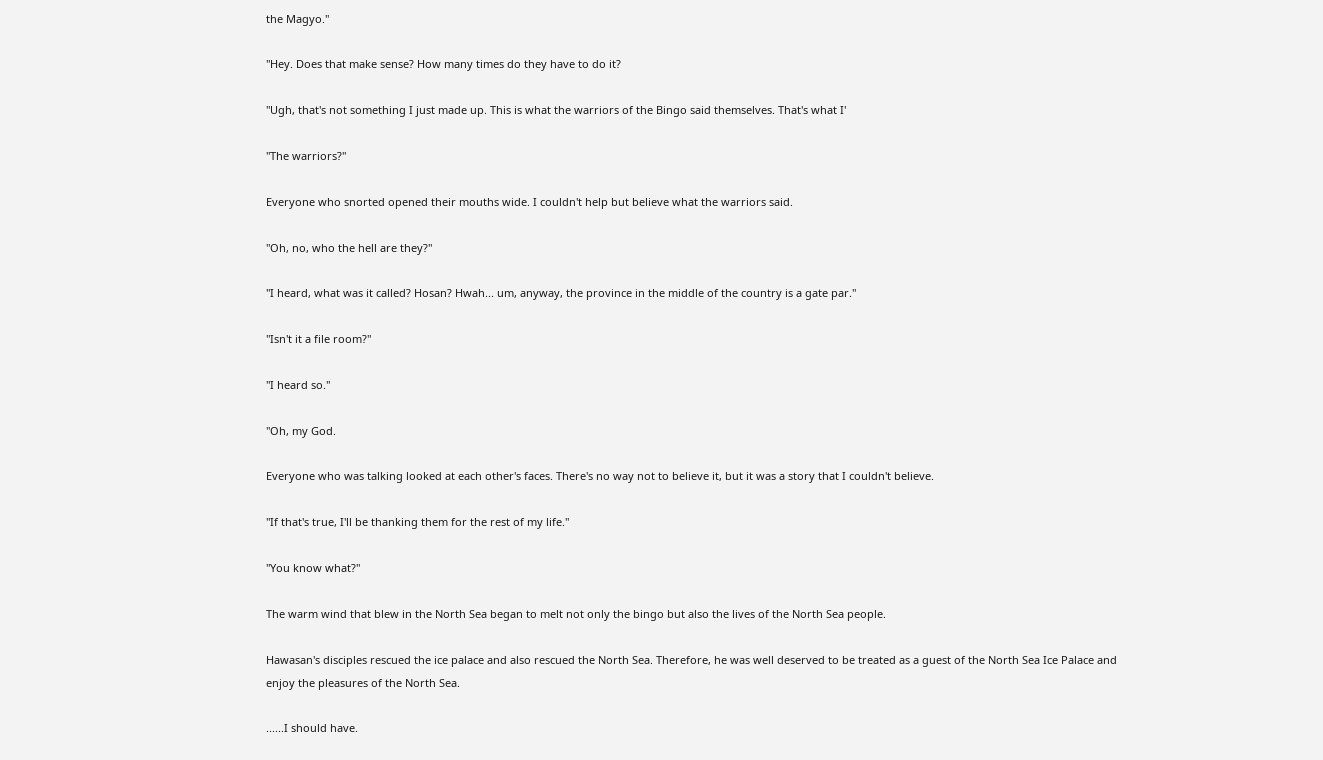the Magyo."

"Hey. Does that make sense? How many times do they have to do it?

"Ugh, that's not something I just made up. This is what the warriors of the Bingo said themselves. That's what I'

"The warriors?"

Everyone who snorted opened their mouths wide. I couldn't help but believe what the warriors said.

"Oh, no, who the hell are they?"

"I heard, what was it called? Hosan? Hwah... um, anyway, the province in the middle of the country is a gate par."

"Isn't it a file room?"

"I heard so."

"Oh, my God.

Everyone who was talking looked at each other's faces. There's no way not to believe it, but it was a story that I couldn't believe.

"If that's true, I'll be thanking them for the rest of my life."

"You know what?"

The warm wind that blew in the North Sea began to melt not only the bingo but also the lives of the North Sea people.

Hawasan's disciples rescued the ice palace and also rescued the North Sea. Therefore, he was well deserved to be treated as a guest of the North Sea Ice Palace and enjoy the pleasures of the North Sea.

......I should have.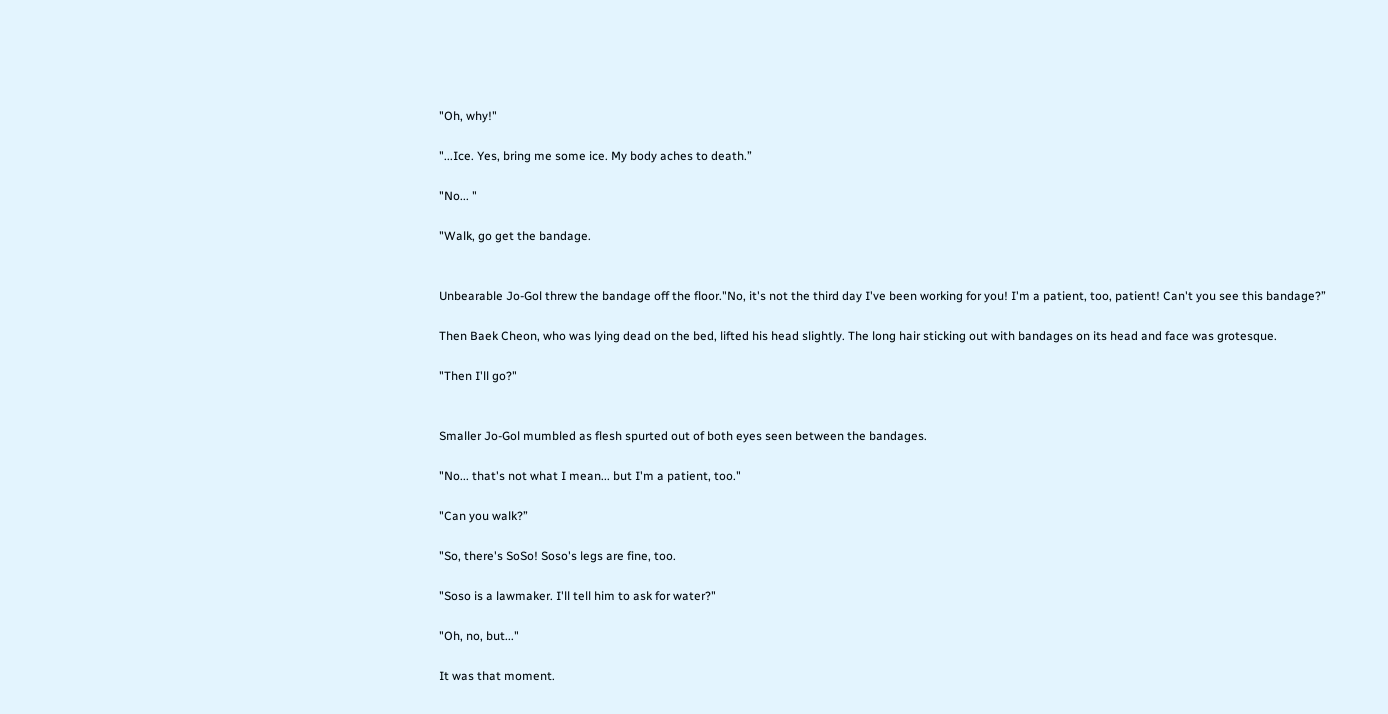"Oh, why!"

"...Ice. Yes, bring me some ice. My body aches to death.”

"No... "

"Walk, go get the bandage.


Unbearable Jo-Gol threw the bandage off the floor."No, it's not the third day I've been working for you! I'm a patient, too, patient! Can't you see this bandage?”

Then Baek Cheon, who was lying dead on the bed, lifted his head slightly. The long hair sticking out with bandages on its head and face was grotesque.

"Then I'll go?"


Smaller Jo-Gol mumbled as flesh spurted out of both eyes seen between the bandages.

"No... that's not what I mean... but I'm a patient, too."

"Can you walk?”

"So, there's SoSo! Soso's legs are fine, too.

"Soso is a lawmaker. I'll tell him to ask for water?"

"Oh, no, but..."

It was that moment.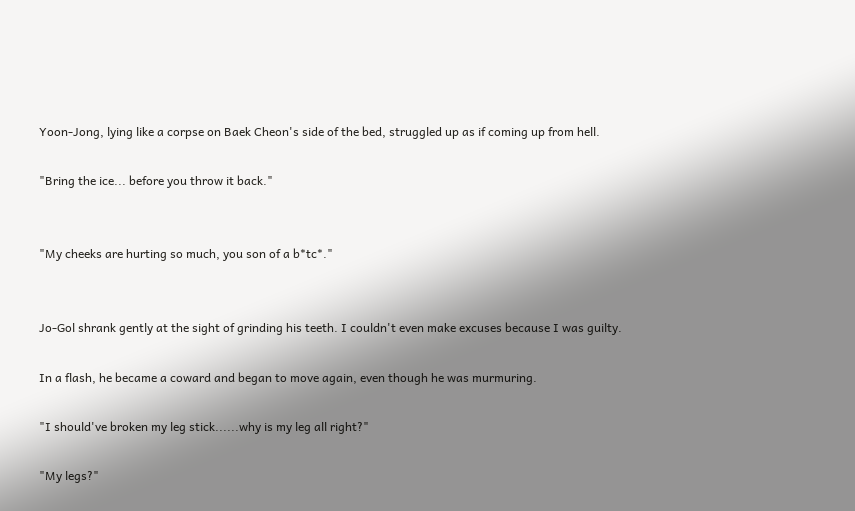Yoon-Jong, lying like a corpse on Baek Cheon's side of the bed, struggled up as if coming up from hell.

"Bring the ice... before you throw it back."


"My cheeks are hurting so much, you son of a b*tc*."


Jo-Gol shrank gently at the sight of grinding his teeth. I couldn't even make excuses because I was guilty.

In a flash, he became a coward and began to move again, even though he was murmuring.

"I should've broken my leg stick......why is my leg all right?"

"My legs?"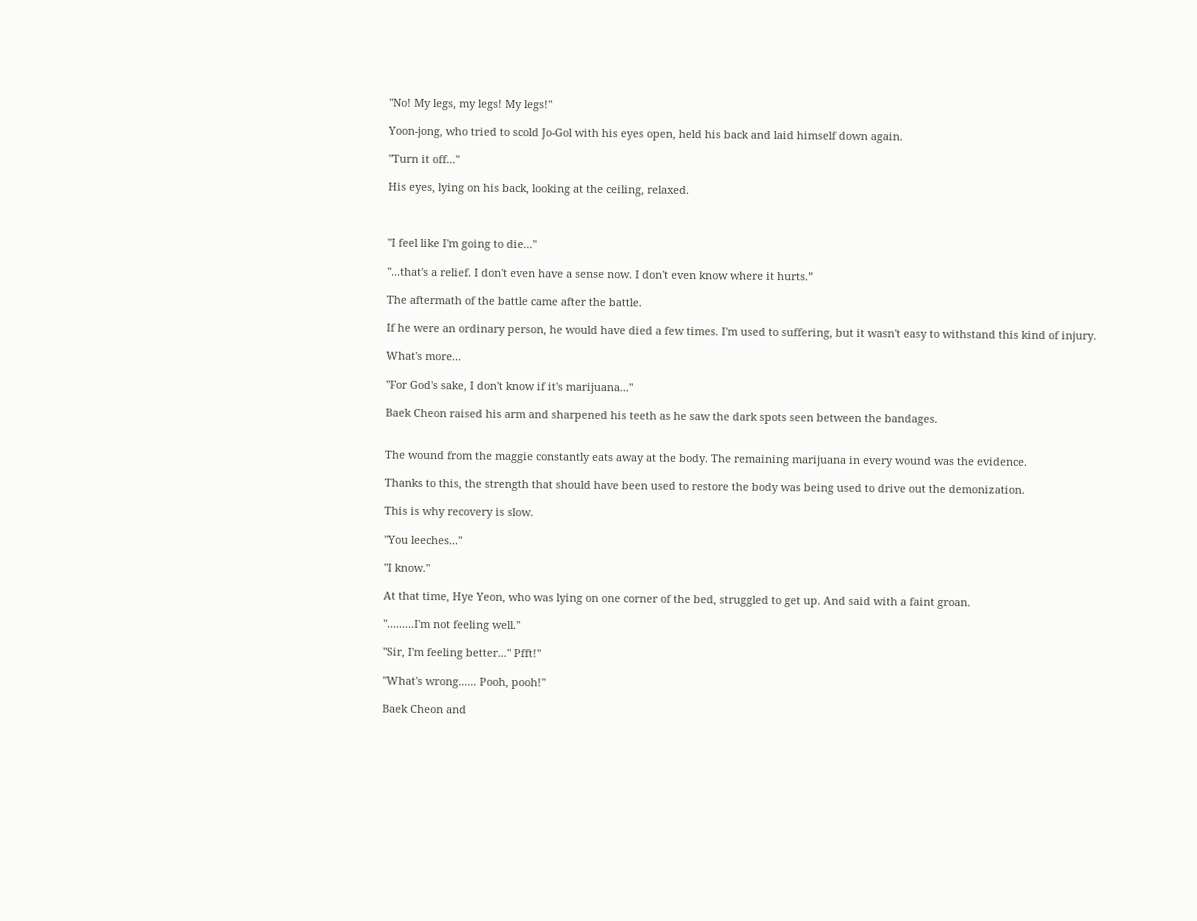"No! My legs, my legs! My legs!"

Yoon-jong, who tried to scold Jo-Gol with his eyes open, held his back and laid himself down again.

"Turn it off..."

His eyes, lying on his back, looking at the ceiling, relaxed.



"I feel like I'm going to die..."

"...that's a relief. I don't even have a sense now. I don't even know where it hurts.”

The aftermath of the battle came after the battle.

If he were an ordinary person, he would have died a few times. I'm used to suffering, but it wasn't easy to withstand this kind of injury.

What's more...

"For God's sake, I don't know if it's marijuana..."

Baek Cheon raised his arm and sharpened his teeth as he saw the dark spots seen between the bandages.


The wound from the maggie constantly eats away at the body. The remaining marijuana in every wound was the evidence.

Thanks to this, the strength that should have been used to restore the body was being used to drive out the demonization.

This is why recovery is slow.

"You leeches..."

"I know."

At that time, Hye Yeon, who was lying on one corner of the bed, struggled to get up. And said with a faint groan.

".........I'm not feeling well."

"Sir, I'm feeling better..." Pfft!"

"What's wrong...... Pooh, pooh!"

Baek Cheon and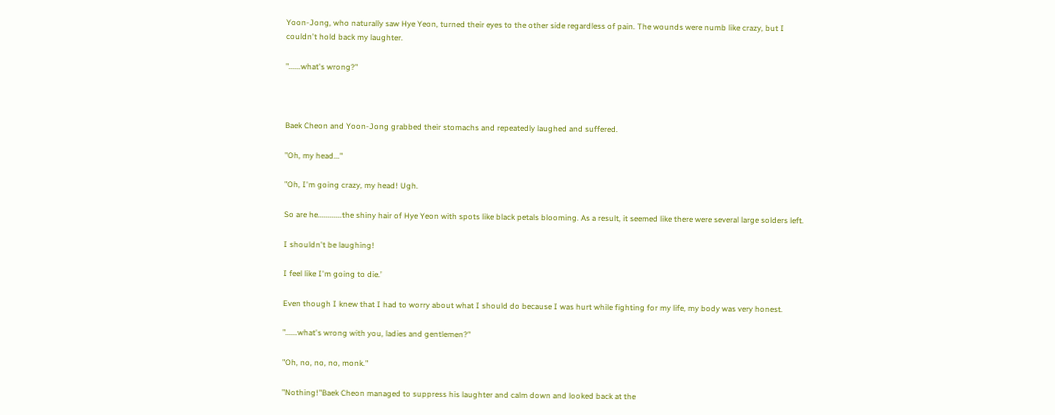Yoon-Jong, who naturally saw Hye Yeon, turned their eyes to the other side regardless of pain. The wounds were numb like crazy, but I couldn't hold back my laughter.

"......what's wrong?"



Baek Cheon and Yoon-Jong grabbed their stomachs and repeatedly laughed and suffered.

"Oh, my head..."

"Oh, I'm going crazy, my head! Ugh.

So are he............the shiny hair of Hye Yeon with spots like black petals blooming. As a result, it seemed like there were several large solders left.

I shouldn't be laughing!

I feel like I'm going to die.’

Even though I knew that I had to worry about what I should do because I was hurt while fighting for my life, my body was very honest.

"......what's wrong with you, ladies and gentlemen?"

"Oh, no, no, no, monk."

"Nothing!"Baek Cheon managed to suppress his laughter and calm down and looked back at the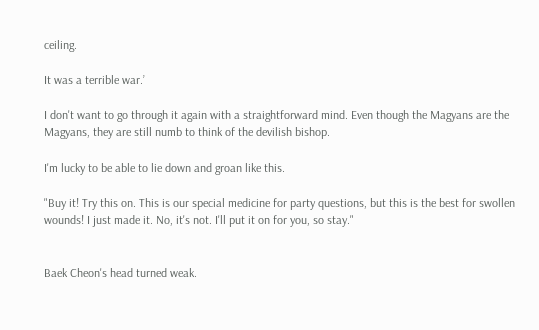ceiling.

It was a terrible war.’

I don't want to go through it again with a straightforward mind. Even though the Magyans are the Magyans, they are still numb to think of the devilish bishop.

I'm lucky to be able to lie down and groan like this.

"Buy it! Try this on. This is our special medicine for party questions, but this is the best for swollen wounds! I just made it. No, it's not. I'll put it on for you, so stay."


Baek Cheon's head turned weak.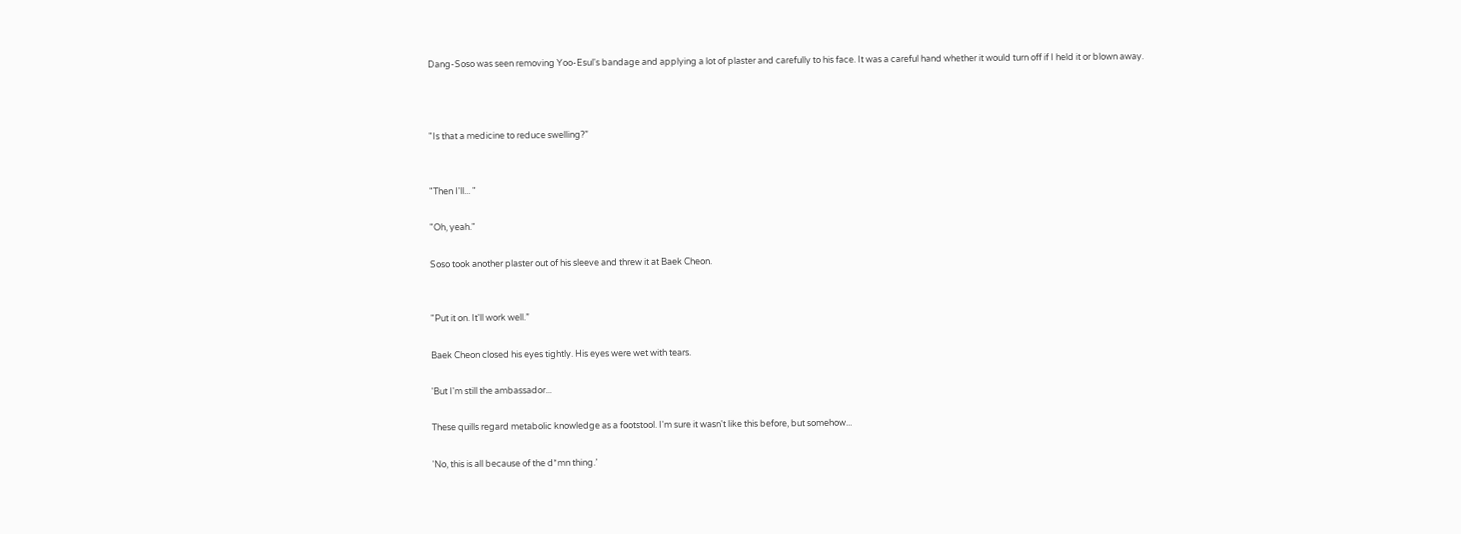Dang-Soso was seen removing Yoo-Esul's bandage and applying a lot of plaster and carefully to his face. It was a careful hand whether it would turn off if I held it or blown away.



"Is that a medicine to reduce swelling?”


"Then I'll... "

"Oh, yeah."

Soso took another plaster out of his sleeve and threw it at Baek Cheon.


"Put it on. It'll work well.”

Baek Cheon closed his eyes tightly. His eyes were wet with tears.

'But I'm still the ambassador...

These quills regard metabolic knowledge as a footstool. I'm sure it wasn't like this before, but somehow...

'No, this is all because of the d*mn thing.’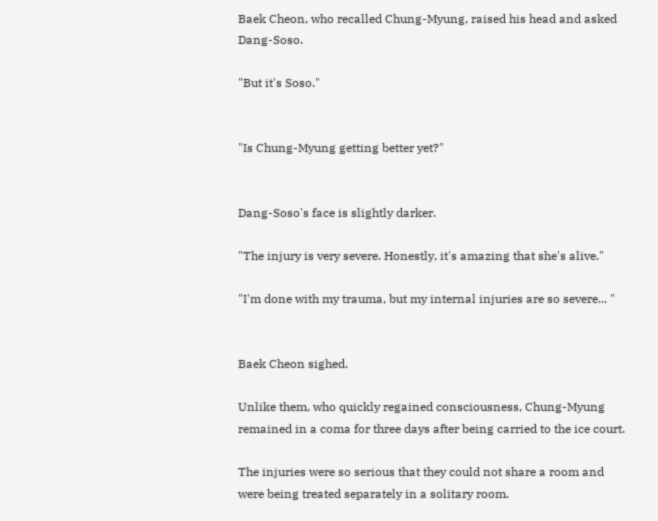Baek Cheon, who recalled Chung-Myung, raised his head and asked Dang-Soso.

"But it's Soso."


"Is Chung-Myung getting better yet?"


Dang-Soso's face is slightly darker.

"The injury is very severe. Honestly, it's amazing that she's alive."

"I'm done with my trauma, but my internal injuries are so severe... "


Baek Cheon sighed.

Unlike them, who quickly regained consciousness, Chung-Myung remained in a coma for three days after being carried to the ice court.

The injuries were so serious that they could not share a room and were being treated separately in a solitary room.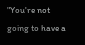"You're not going to have a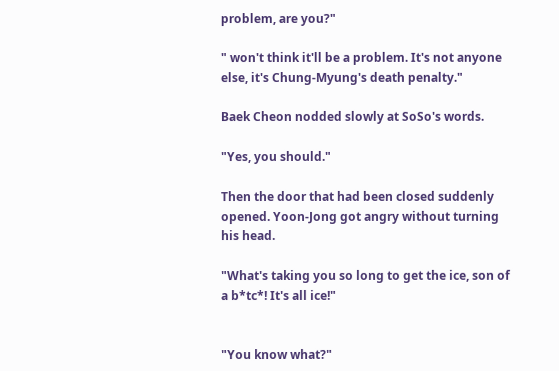problem, are you?"

" won't think it'll be a problem. It's not anyone else, it's Chung-Myung's death penalty."

Baek Cheon nodded slowly at SoSo's words.

"Yes, you should."

Then the door that had been closed suddenly opened. Yoon-Jong got angry without turning his head.

"What's taking you so long to get the ice, son of a b*tc*! It's all ice!"


"You know what?"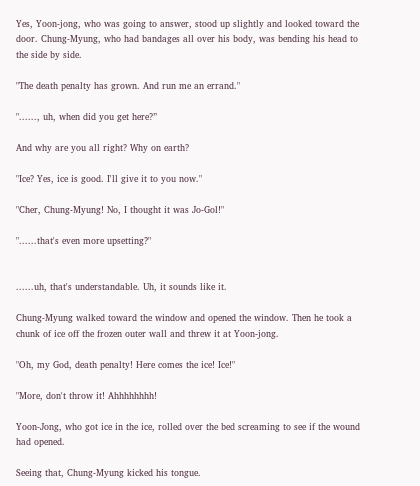Yes, Yoon-jong, who was going to answer, stood up slightly and looked toward the door. Chung-Myung, who had bandages all over his body, was bending his head to the side by side.

"The death penalty has grown. And run me an errand."

"......, uh, when did you get here?”

And why are you all right? Why on earth?

"Ice? Yes, ice is good. I'll give it to you now."

"Cher, Chung-Myung! No, I thought it was Jo-Gol!"

"......that's even more upsetting?"


......uh, that's understandable. Uh, it sounds like it.

Chung-Myung walked toward the window and opened the window. Then he took a chunk of ice off the frozen outer wall and threw it at Yoon-jong.

"Oh, my God, death penalty! Here comes the ice! Ice!"

"More, don't throw it! Ahhhhhhhh!

Yoon-Jong, who got ice in the ice, rolled over the bed screaming to see if the wound had opened.

Seeing that, Chung-Myung kicked his tongue.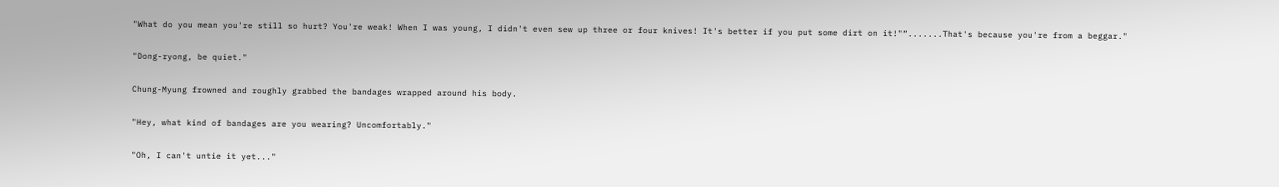"What do you mean you're still so hurt? You're weak! When I was young, I didn't even sew up three or four knives! It's better if you put some dirt on it!"“.......That's because you're from a beggar."

"Dong-ryong, be quiet."

Chung-Myung frowned and roughly grabbed the bandages wrapped around his body.

"Hey, what kind of bandages are you wearing? Uncomfortably."

"Oh, I can't untie it yet..."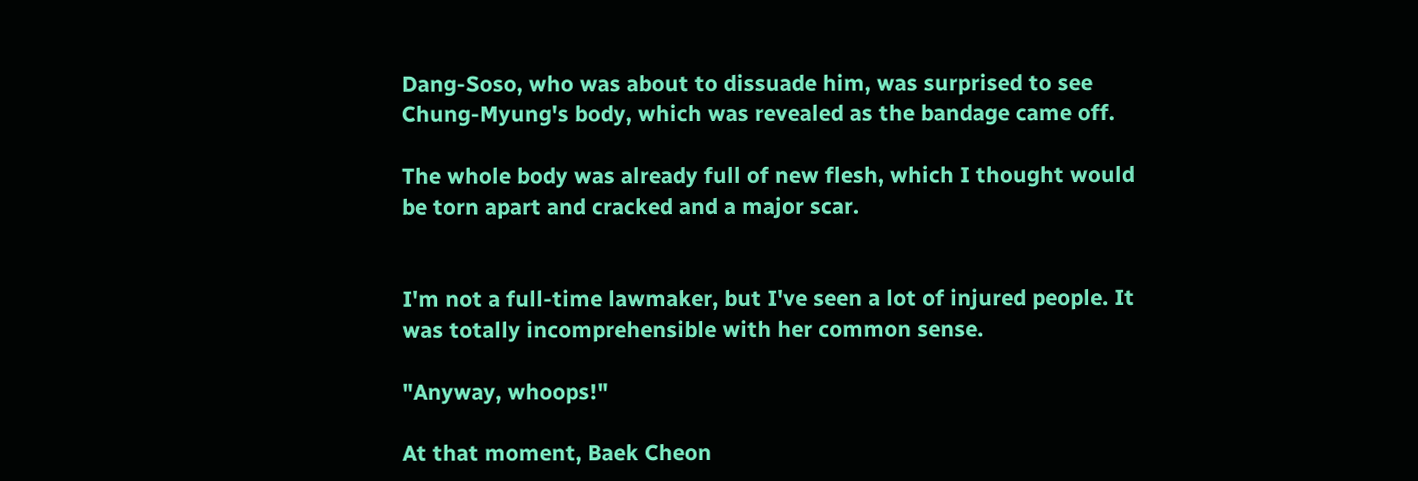Dang-Soso, who was about to dissuade him, was surprised to see Chung-Myung's body, which was revealed as the bandage came off.

The whole body was already full of new flesh, which I thought would be torn apart and cracked and a major scar.


I'm not a full-time lawmaker, but I've seen a lot of injured people. It was totally incomprehensible with her common sense.

"Anyway, whoops!"

At that moment, Baek Cheon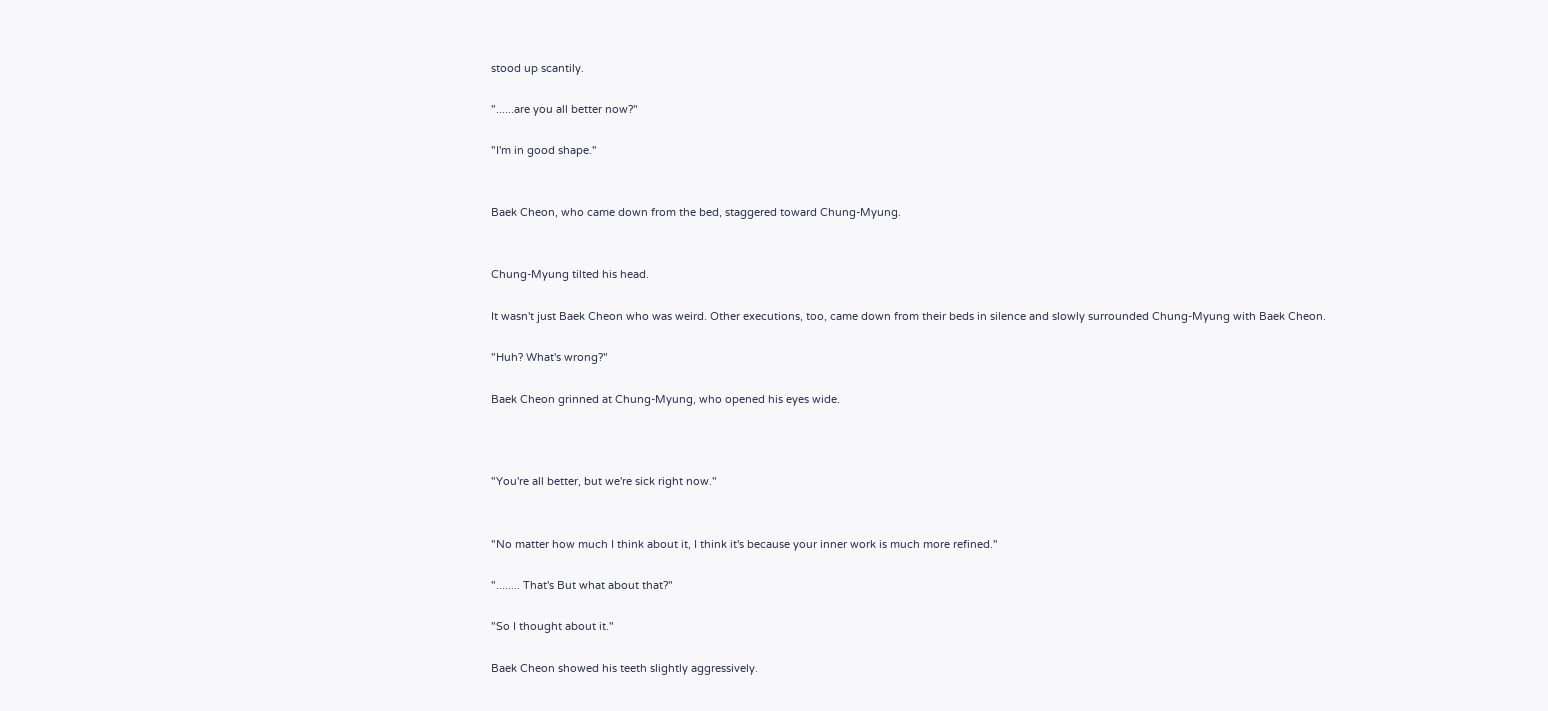stood up scantily.

"......are you all better now?"

"I'm in good shape."


Baek Cheon, who came down from the bed, staggered toward Chung-Myung.


Chung-Myung tilted his head.

It wasn't just Baek Cheon who was weird. Other executions, too, came down from their beds in silence and slowly surrounded Chung-Myung with Baek Cheon.

"Huh? What's wrong?"

Baek Cheon grinned at Chung-Myung, who opened his eyes wide.



"You're all better, but we're sick right now."


"No matter how much I think about it, I think it's because your inner work is much more refined."

"........ That's But what about that?"

"So I thought about it."

Baek Cheon showed his teeth slightly aggressively.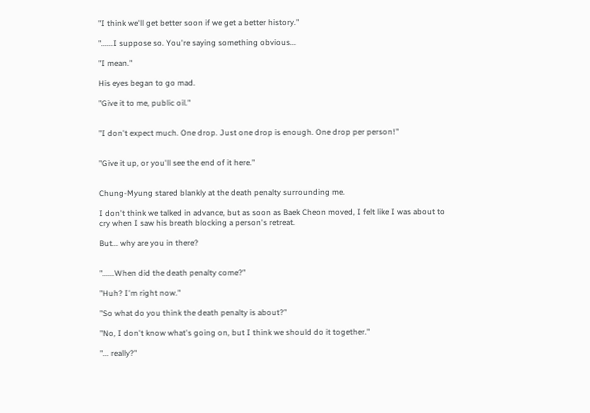"I think we'll get better soon if we get a better history."

"......I suppose so. You're saying something obvious...

"I mean."

His eyes began to go mad.

"Give it to me, public oil."


"I don't expect much. One drop. Just one drop is enough. One drop per person!"


"Give it up, or you'll see the end of it here."


Chung-Myung stared blankly at the death penalty surrounding me.

I don't think we talked in advance, but as soon as Baek Cheon moved, I felt like I was about to cry when I saw his breath blocking a person's retreat.

But... why are you in there?


"......When did the death penalty come?"

"Huh? I'm right now."

"So what do you think the death penalty is about?"

"No, I don't know what's going on, but I think we should do it together."

"... really?"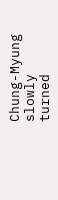Chung-Myung slowly turned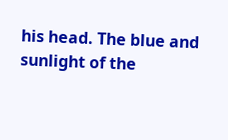his head. The blue and sunlight of the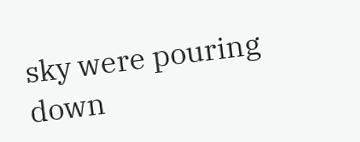sky were pouring down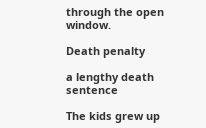through the open window.

Death penalty

a lengthy death sentence

The kids grew up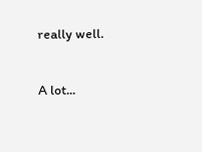really well.

A lot...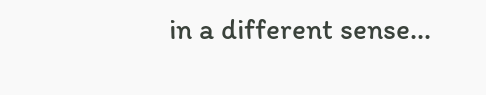in a different sense...